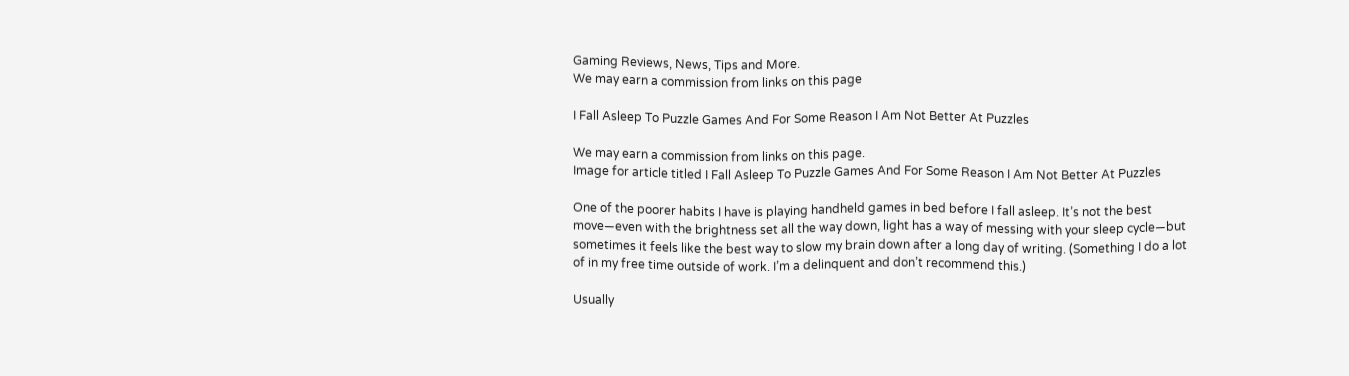Gaming Reviews, News, Tips and More.
We may earn a commission from links on this page

I Fall Asleep To Puzzle Games And For Some Reason I Am Not Better At Puzzles

We may earn a commission from links on this page.
Image for article titled I Fall Asleep To Puzzle Games And For Some Reason I Am Not Better At Puzzles

One of the poorer habits I have is playing handheld games in bed before I fall asleep. It’s not the best move—even with the brightness set all the way down, light has a way of messing with your sleep cycle—but sometimes it feels like the best way to slow my brain down after a long day of writing. (Something I do a lot of in my free time outside of work. I’m a delinquent and don’t recommend this.)

Usually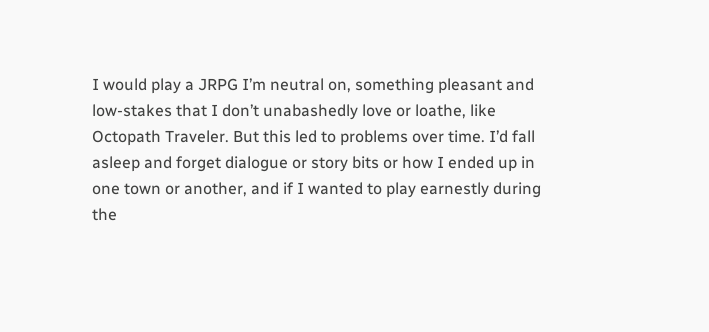I would play a JRPG I’m neutral on, something pleasant and low-stakes that I don’t unabashedly love or loathe, like Octopath Traveler. But this led to problems over time. I’d fall asleep and forget dialogue or story bits or how I ended up in one town or another, and if I wanted to play earnestly during the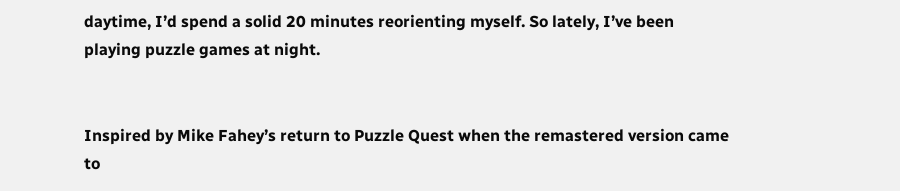daytime, I’d spend a solid 20 minutes reorienting myself. So lately, I’ve been playing puzzle games at night.


Inspired by Mike Fahey’s return to Puzzle Quest when the remastered version came to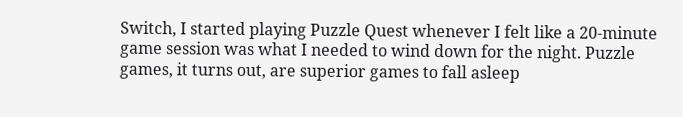Switch, I started playing Puzzle Quest whenever I felt like a 20-minute game session was what I needed to wind down for the night. Puzzle games, it turns out, are superior games to fall asleep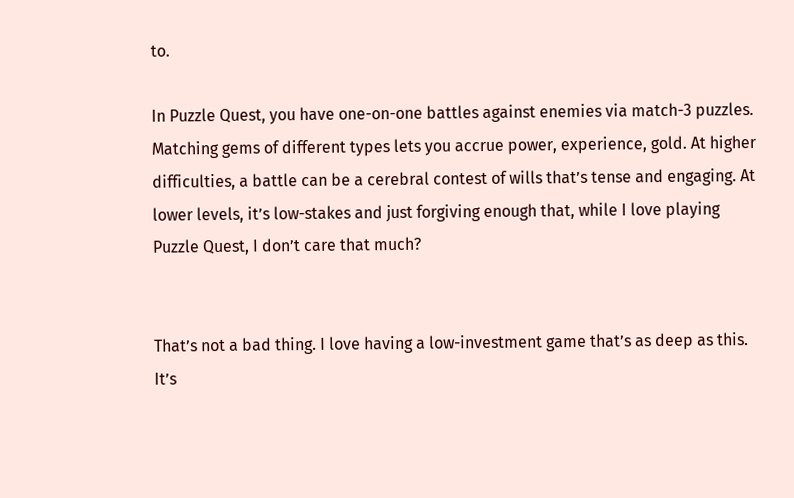to.

In Puzzle Quest, you have one-on-one battles against enemies via match-3 puzzles. Matching gems of different types lets you accrue power, experience, gold. At higher difficulties, a battle can be a cerebral contest of wills that’s tense and engaging. At lower levels, it’s low-stakes and just forgiving enough that, while I love playing Puzzle Quest, I don’t care that much?


That’s not a bad thing. I love having a low-investment game that’s as deep as this. It’s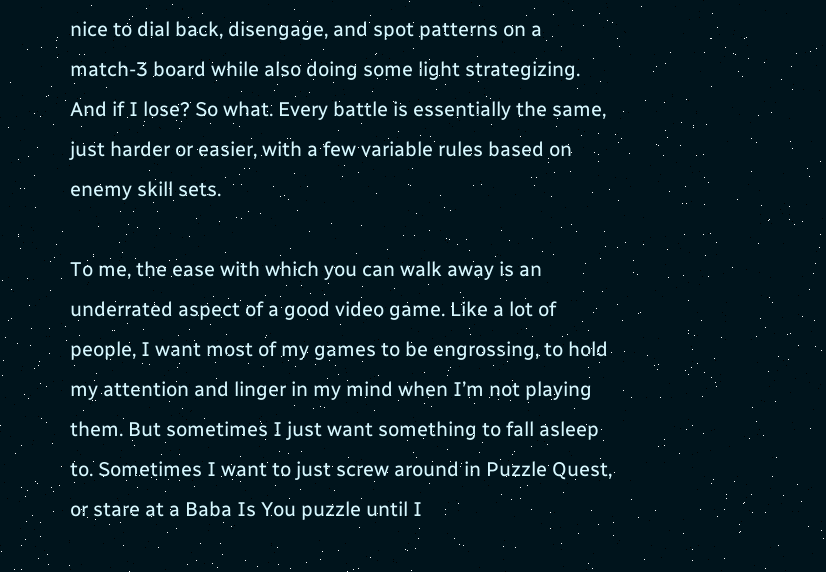nice to dial back, disengage, and spot patterns on a match-3 board while also doing some light strategizing. And if I lose? So what. Every battle is essentially the same, just harder or easier, with a few variable rules based on enemy skill sets.

To me, the ease with which you can walk away is an underrated aspect of a good video game. Like a lot of people, I want most of my games to be engrossing, to hold my attention and linger in my mind when I’m not playing them. But sometimes I just want something to fall asleep to. Sometimes I want to just screw around in Puzzle Quest, or stare at a Baba Is You puzzle until I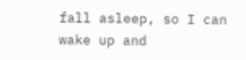fall asleep, so I can wake up and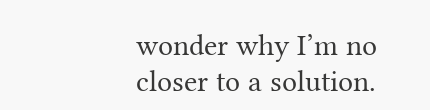wonder why I’m no closer to a solution.